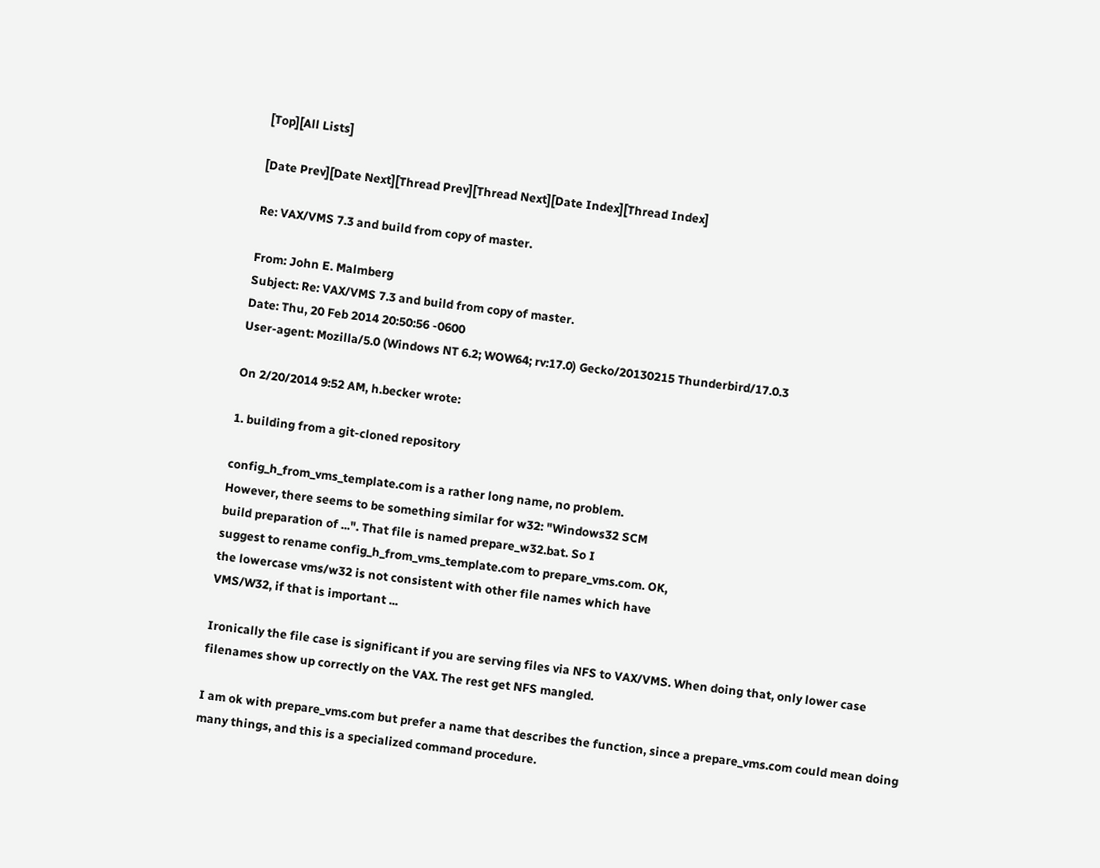[Top][All Lists]

[Date Prev][Date Next][Thread Prev][Thread Next][Date Index][Thread Index]

Re: VAX/VMS 7.3 and build from copy of master.

From: John E. Malmberg
Subject: Re: VAX/VMS 7.3 and build from copy of master.
Date: Thu, 20 Feb 2014 20:50:56 -0600
User-agent: Mozilla/5.0 (Windows NT 6.2; WOW64; rv:17.0) Gecko/20130215 Thunderbird/17.0.3

On 2/20/2014 9:52 AM, h.becker wrote:

1. building from a git-cloned repository

config_h_from_vms_template.com is a rather long name, no problem.
However, there seems to be something similar for w32: "Windows32 SCM
build preparation of ...". That file is named prepare_w32.bat. So I
suggest to rename config_h_from_vms_template.com to prepare_vms.com. OK,
the lowercase vms/w32 is not consistent with other file names which have
VMS/W32, if that is important ...

Ironically the file case is significant if you are serving files via NFS to VAX/VMS. When doing that, only lower case filenames show up correctly on the VAX. The rest get NFS mangled.

I am ok with prepare_vms.com but prefer a name that describes the function, since a prepare_vms.com could mean doing many things, and this is a specialized command procedure.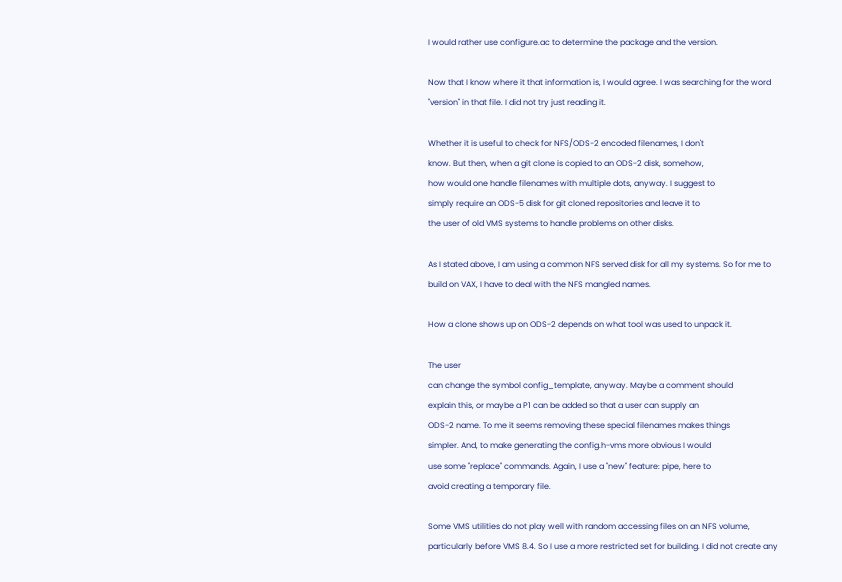I would rather use configure.ac to determine the package and the version.

Now that I know where it that information is, I would agree. I was searching for the word "version" in that file. I did not try just reading it.

Whether it is useful to check for NFS/ODS-2 encoded filenames, I don't
know. But then, when a git clone is copied to an ODS-2 disk, somehow,
how would one handle filenames with multiple dots, anyway. I suggest to
simply require an ODS-5 disk for git cloned repositories and leave it to
the user of old VMS systems to handle problems on other disks.

As I stated above, I am using a common NFS served disk for all my systems. So for me to build on VAX, I have to deal with the NFS mangled names.

How a clone shows up on ODS-2 depends on what tool was used to unpack it.

The user
can change the symbol config_template, anyway. Maybe a comment should
explain this, or maybe a P1 can be added so that a user can supply an
ODS-2 name. To me it seems removing these special filenames makes things
simpler. And, to make generating the config.h-vms more obvious I would
use some "replace" commands. Again, I use a "new" feature: pipe, here to
avoid creating a temporary file.

Some VMS utilities do not play well with random accessing files on an NFS volume, particularly before VMS 8.4. So I use a more restricted set for building. I did not create any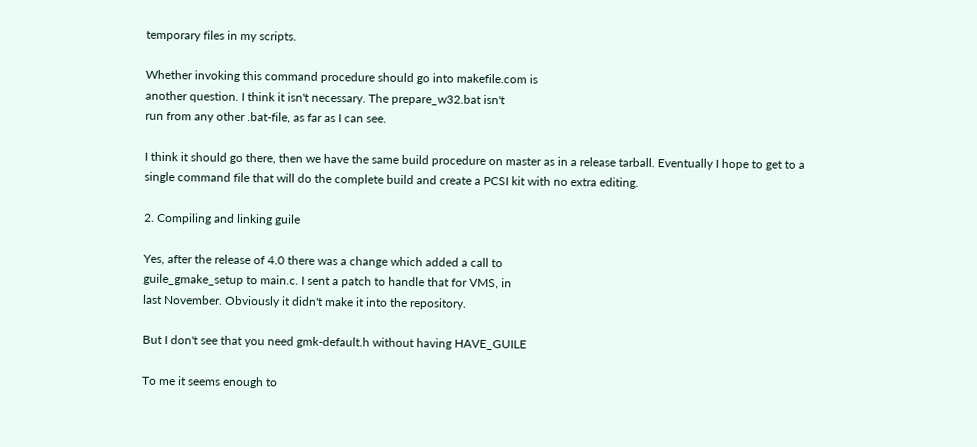temporary files in my scripts.

Whether invoking this command procedure should go into makefile.com is
another question. I think it isn't necessary. The prepare_w32.bat isn't
run from any other .bat-file, as far as I can see.

I think it should go there, then we have the same build procedure on master as in a release tarball. Eventually I hope to get to a single command file that will do the complete build and create a PCSI kit with no extra editing.

2. Compiling and linking guile

Yes, after the release of 4.0 there was a change which added a call to
guile_gmake_setup to main.c. I sent a patch to handle that for VMS, in
last November. Obviously it didn't make it into the repository.

But I don't see that you need gmk-default.h without having HAVE_GUILE

To me it seems enough to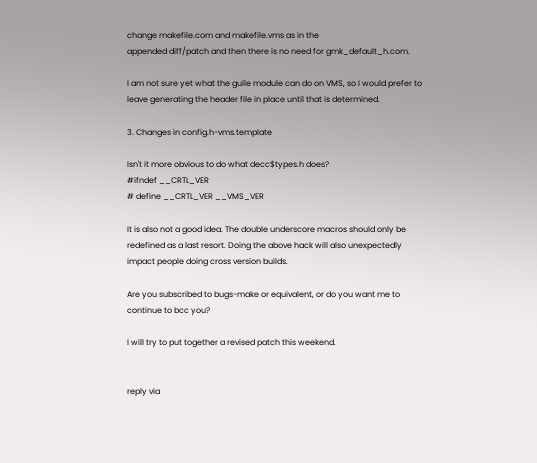change makefile.com and makefile.vms as in the
appended diff/patch and then there is no need for gmk_default_h.com.

I am not sure yet what the guile module can do on VMS, so I would prefer to leave generating the header file in place until that is determined.

3. Changes in config.h-vms.template

Isn't it more obvious to do what decc$types.h does?
#ifndef __CRTL_VER
# define __CRTL_VER __VMS_VER

It is also not a good idea. The double underscore macros should only be redefined as a last resort. Doing the above hack will also unexpectedly impact people doing cross version builds.

Are you subscribed to bugs-make or equivalent, or do you want me to continue to bcc you?

I will try to put together a revised patch this weekend.


reply via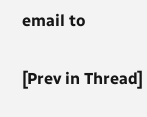email to

[Prev in Thread]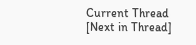Current Thread [Next in Thread]